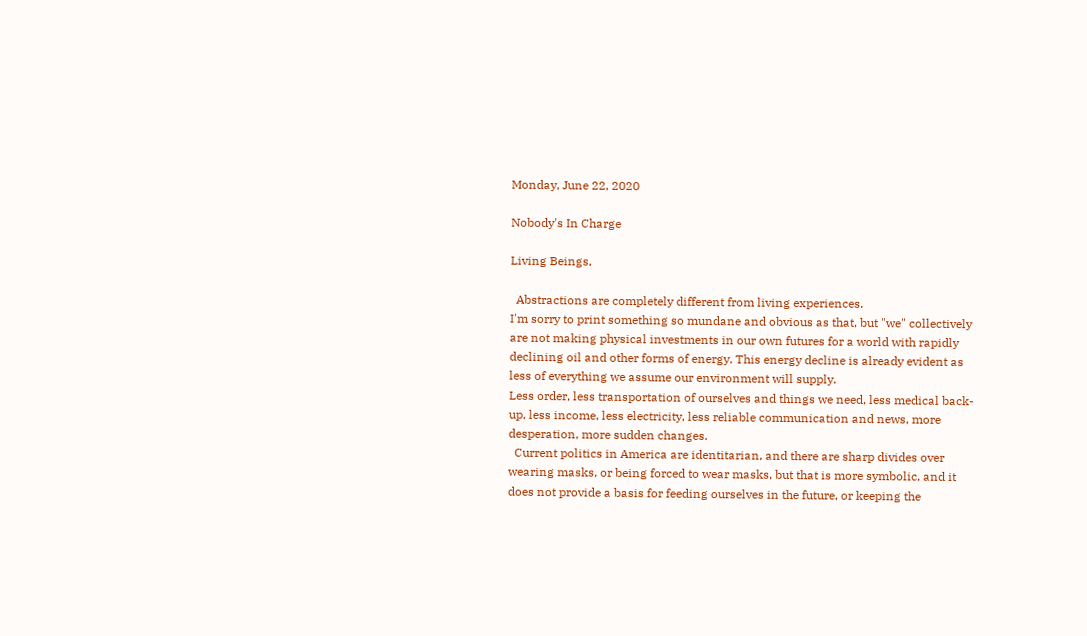Monday, June 22, 2020

Nobody's In Charge

Living Beings,

  Abstractions are completely different from living experiences.
I'm sorry to print something so mundane and obvious as that, but "we" collectively are not making physical investments in our own futures for a world with rapidly declining oil and other forms of energy. This energy decline is already evident as less of everything we assume our environment will supply.
Less order, less transportation of ourselves and things we need, less medical back-up, less income, less electricity, less reliable communication and news, more desperation, more sudden changes.
  Current politics in America are identitarian, and there are sharp divides over wearing masks, or being forced to wear masks, but that is more symbolic, and it does not provide a basis for feeding ourselves in the future, or keeping the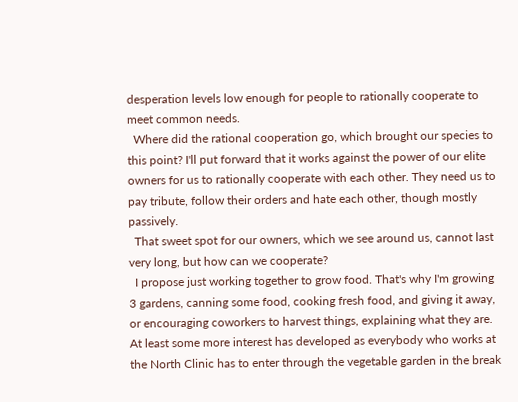desperation levels low enough for people to rationally cooperate to meet common needs.
  Where did the rational cooperation go, which brought our species to this point? I'll put forward that it works against the power of our elite owners for us to rationally cooperate with each other. They need us to pay tribute, follow their orders and hate each other, though mostly passively.
  That sweet spot for our owners, which we see around us, cannot last very long, but how can we cooperate?
  I propose just working together to grow food. That's why I'm growing 3 gardens, canning some food, cooking fresh food, and giving it away, or encouraging coworkers to harvest things, explaining what they are. At least some more interest has developed as everybody who works at the North Clinic has to enter through the vegetable garden in the break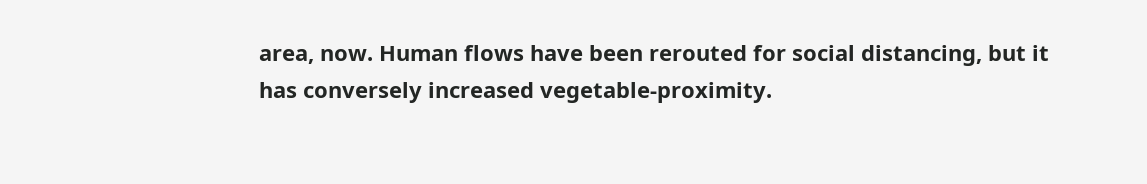area, now. Human flows have been rerouted for social distancing, but it has conversely increased vegetable-proximity.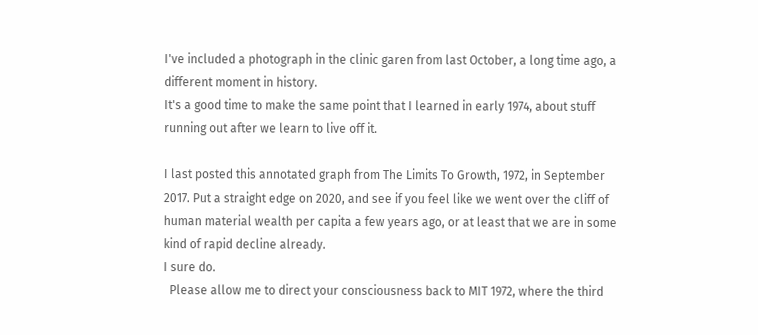I've included a photograph in the clinic garen from last October, a long time ago, a different moment in history.
It's a good time to make the same point that I learned in early 1974, about stuff running out after we learn to live off it.

I last posted this annotated graph from The Limits To Growth, 1972, in September 2017. Put a straight edge on 2020, and see if you feel like we went over the cliff of human material wealth per capita a few years ago, or at least that we are in some kind of rapid decline already.
I sure do.
  Please allow me to direct your consciousness back to MIT 1972, where the third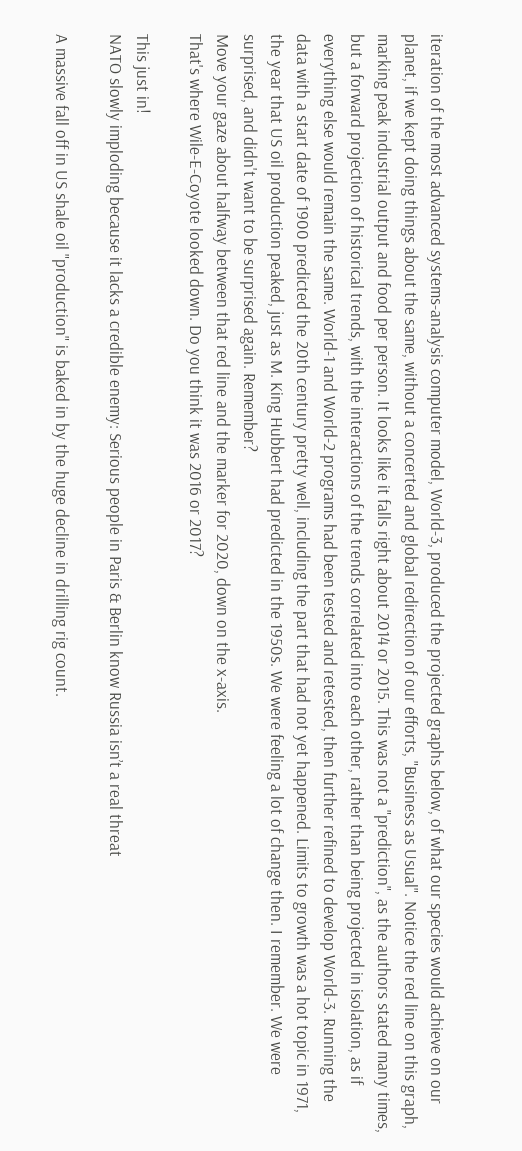iteration of the most advanced systems-analysis computer model, World-3, produced the projected graphs below, of what our species would achieve on our planet, if we kept doing things about the same, without a concerted and global redirection of our efforts, "Business as Usual". Notice the red line on this graph, marking peak industrial output and food per person. It looks like it falls right about 2014 or 2015. This was not a "prediction", as the authors stated many times, but a forward projection of historical trends, with the interactions of the trends correlated into each other, rather than being projected in isolation, as if everything else would remain the same. World-1 and World-2 programs had been tested and retested, then further refined to develop World-3. Running the data with a start date of 1900 predicted the 20th century pretty well, including the part that had not yet happened. Limits to growth was a hot topic in 1971, the year that US oil production peaked, just as M. King Hubbert had predicted in the 1950s. We were feeling a lot of change then. I remember. We were surprised, and didn't want to be surprised again. Remember?
Move your gaze about halfway between that red line and the marker for 2020, down on the x-axis.
That's where Wile-E-Coyote looked down. Do you think it was 2016 or 2017?

This just in!
NATO slowly imploding because it lacks a credible enemy: Serious people in Paris & Berlin know Russia isn’t a real threat

A massive fall off in US shale oil "production" is baked in by the huge decline in drilling rig count.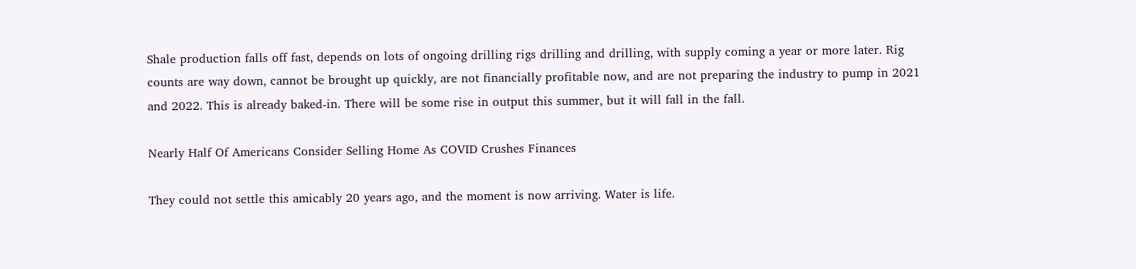Shale production falls off fast, depends on lots of ongoing drilling rigs drilling and drilling, with supply coming a year or more later. Rig counts are way down, cannot be brought up quickly, are not financially profitable now, and are not preparing the industry to pump in 2021 and 2022. This is already baked-in. There will be some rise in output this summer, but it will fall in the fall.

Nearly Half Of Americans Consider Selling Home As COVID Crushes Finances

They could not settle this amicably 20 years ago, and the moment is now arriving. Water is life.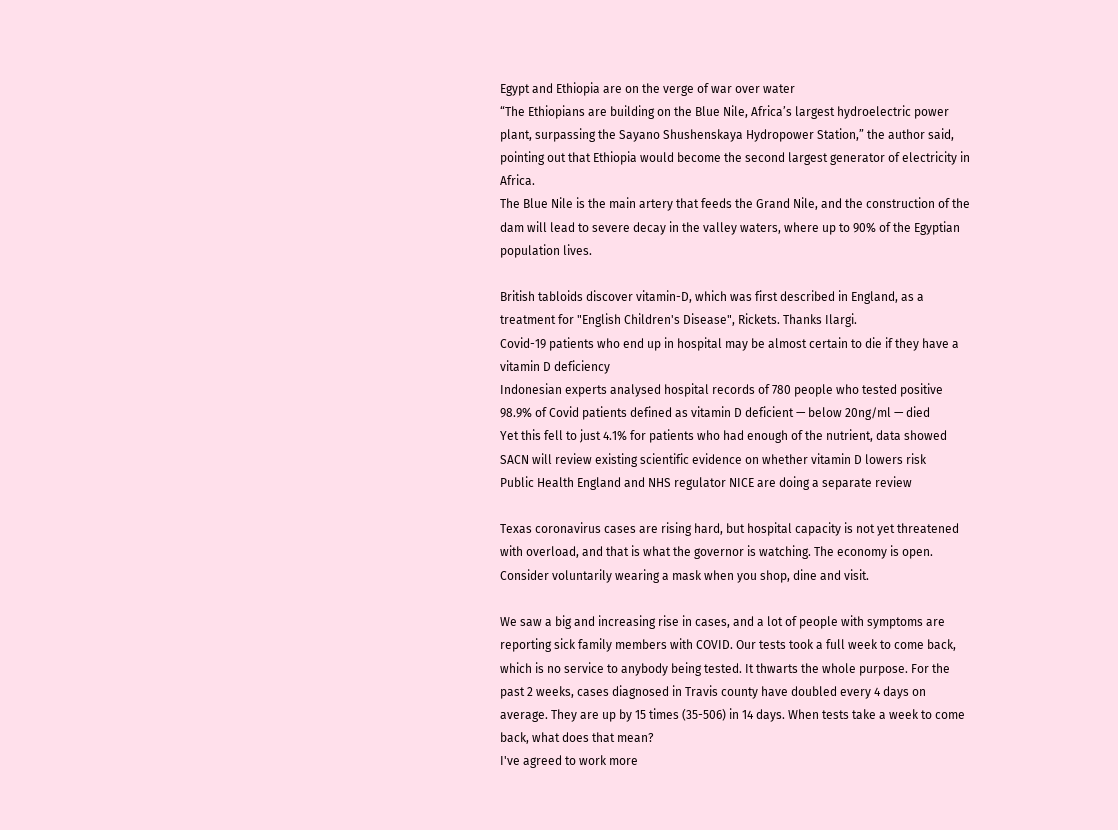Egypt and Ethiopia are on the verge of war over water
“The Ethiopians are building on the Blue Nile, Africa’s largest hydroelectric power plant, surpassing the Sayano Shushenskaya Hydropower Station,” the author said, pointing out that Ethiopia would become the second largest generator of electricity in Africa.
The Blue Nile is the main artery that feeds the Grand Nile, and the construction of the dam will lead to severe decay in the valley waters, where up to 90% of the Egyptian population lives.

British tabloids discover vitamin-D, which was first described in England, as a treatment for "English Children's Disease", Rickets. Thanks Ilargi.
Covid-19 patients who end up in hospital may be almost certain to die if they have a vitamin D deficiency
Indonesian experts analysed hospital records of 780 people who tested positive
98.9% of Covid patients defined as vitamin D deficient — below 20ng/ml — died
Yet this fell to just 4.1% for patients who had enough of the nutrient, data showed
SACN will review existing scientific evidence on whether vitamin D lowers risk
Public Health England and NHS regulator NICE are doing a separate review

Texas coronavirus cases are rising hard, but hospital capacity is not yet threatened with overload, and that is what the governor is watching. The economy is open. Consider voluntarily wearing a mask when you shop, dine and visit.

We saw a big and increasing rise in cases, and a lot of people with symptoms are reporting sick family members with COVID. Our tests took a full week to come back, which is no service to anybody being tested. It thwarts the whole purpose. For the past 2 weeks, cases diagnosed in Travis county have doubled every 4 days on average. They are up by 15 times (35-506) in 14 days. When tests take a week to come back, what does that mean?
I've agreed to work more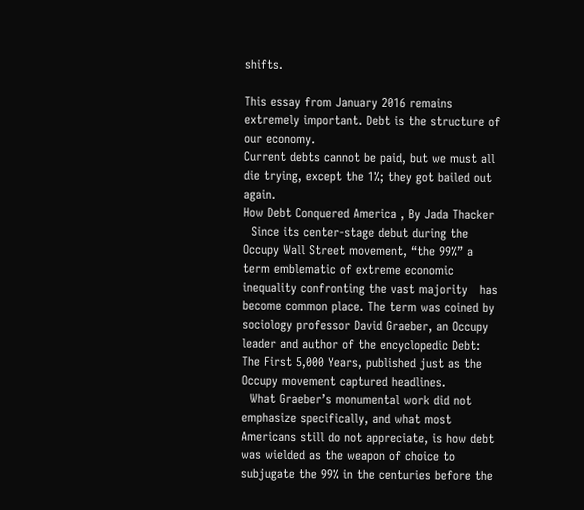shifts.

This essay from January 2016 remains extremely important. Debt is the structure of our economy.
Current debts cannot be paid, but we must all die trying, except the 1%; they got bailed out again.
How Debt Conquered America , By Jada Thacker
  Since its center-stage debut during the Occupy Wall Street movement, “the 99%” a term emblematic of extreme economic inequality confronting the vast majority   has become common place. The term was coined by sociology professor David Graeber, an Occupy leader and author of the encyclopedic Debt: The First 5,000 Years, published just as the Occupy movement captured headlines.
  What Graeber’s monumental work did not emphasize specifically, and what most Americans still do not appreciate, is how debt was wielded as the weapon of choice to subjugate the 99% in the centuries before the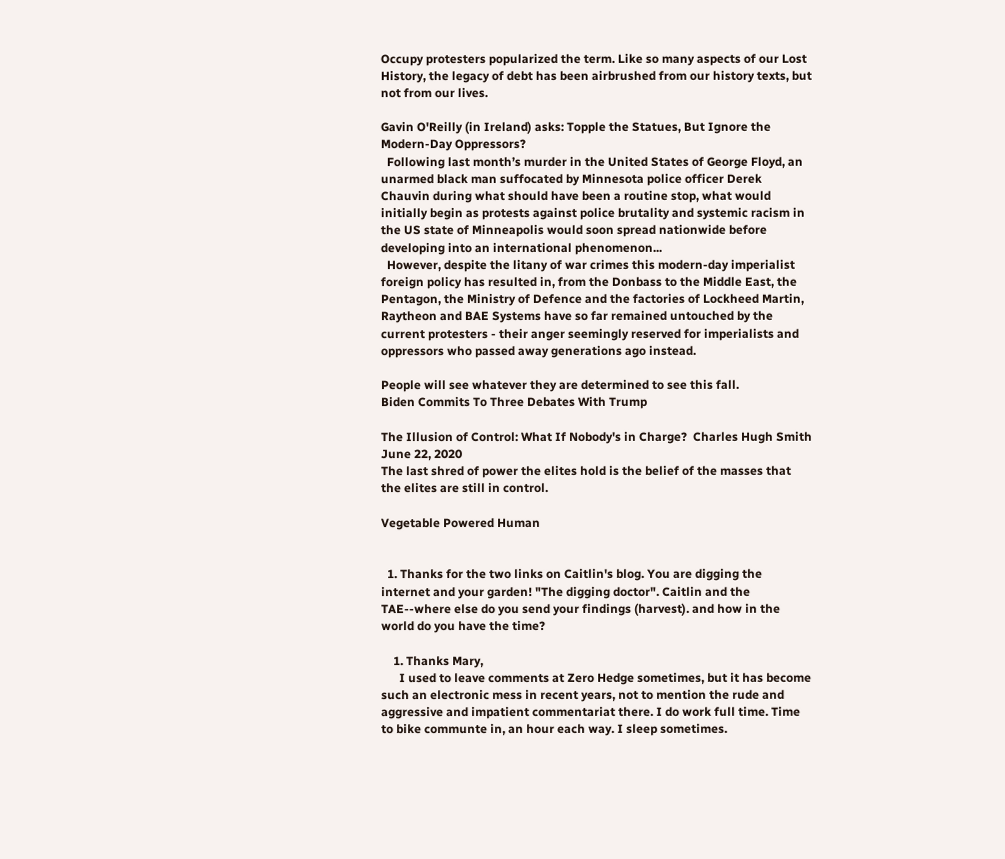Occupy protesters popularized the term. Like so many aspects of our Lost History, the legacy of debt has been airbrushed from our history texts, but not from our lives.

Gavin O'Reilly (in Ireland) asks: Topple the Statues, But Ignore the Modern-Day Oppressors?
  Following last month’s murder in the United States of George Floyd, an unarmed black man suffocated by Minnesota police officer Derek Chauvin during what should have been a routine stop, what would initially begin as protests against police brutality and systemic racism in the US state of Minneapolis would soon spread nationwide before developing into an international phenomenon...
  However, despite the litany of war crimes this modern-day imperialist foreign policy has resulted in, from the Donbass to the Middle East, the Pentagon, the Ministry of Defence and the factories of Lockheed Martin, Raytheon and BAE Systems have so far remained untouched by the current protesters - their anger seemingly reserved for imperialists and oppressors who passed away generations ago instead.

People will see whatever they are determined to see this fall.
Biden Commits To Three Debates With Trump

The Illusion of Control: What If Nobody's in Charge?  Charles Hugh Smith  June 22, 2020
The last shred of power the elites hold is the belief of the masses that the elites are still in control.

Vegetable Powered Human


  1. Thanks for the two links on Caitlin's blog. You are digging the internet and your garden! "The digging doctor". Caitlin and the TAE--where else do you send your findings (harvest). and how in the world do you have the time?

    1. Thanks Mary,
      I used to leave comments at Zero Hedge sometimes, but it has become such an electronic mess in recent years, not to mention the rude and aggressive and impatient commentariat there. I do work full time. Time to bike communte in, an hour each way. I sleep sometimes.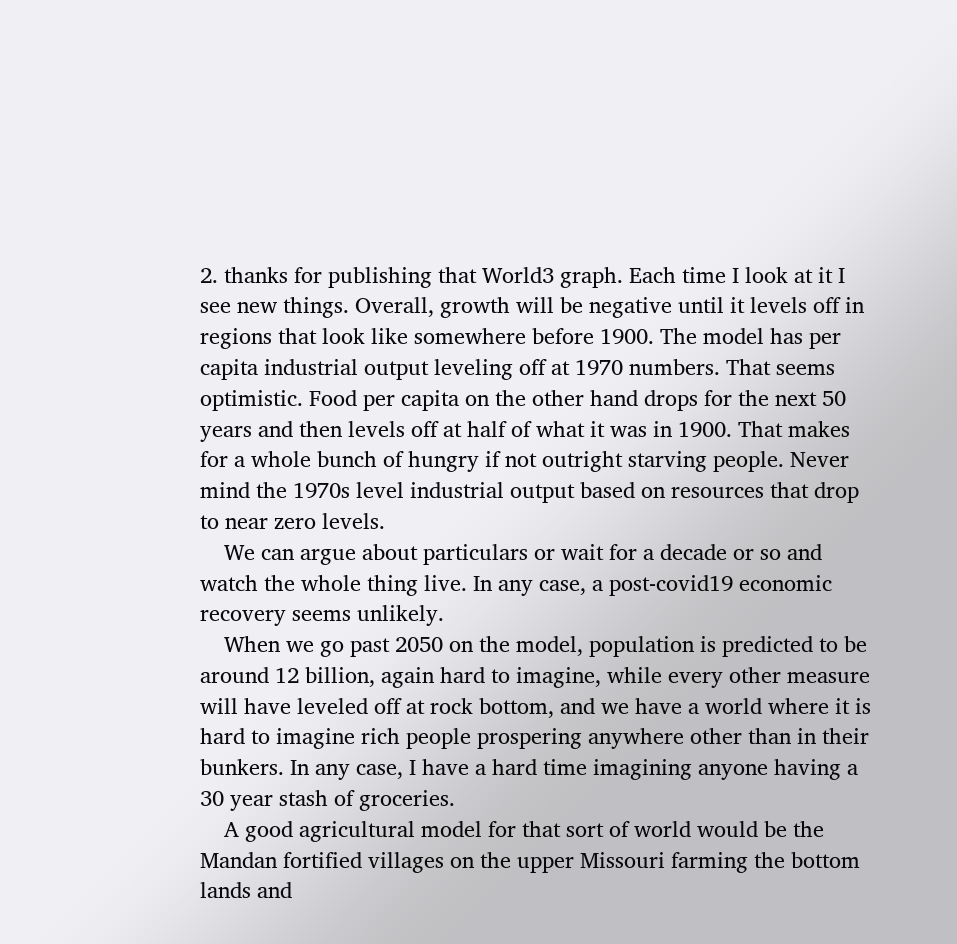2. thanks for publishing that World3 graph. Each time I look at it I see new things. Overall, growth will be negative until it levels off in regions that look like somewhere before 1900. The model has per capita industrial output leveling off at 1970 numbers. That seems optimistic. Food per capita on the other hand drops for the next 50 years and then levels off at half of what it was in 1900. That makes for a whole bunch of hungry if not outright starving people. Never mind the 1970s level industrial output based on resources that drop to near zero levels.
    We can argue about particulars or wait for a decade or so and watch the whole thing live. In any case, a post-covid19 economic recovery seems unlikely.
    When we go past 2050 on the model, population is predicted to be around 12 billion, again hard to imagine, while every other measure will have leveled off at rock bottom, and we have a world where it is hard to imagine rich people prospering anywhere other than in their bunkers. In any case, I have a hard time imagining anyone having a 30 year stash of groceries.
    A good agricultural model for that sort of world would be the Mandan fortified villages on the upper Missouri farming the bottom lands and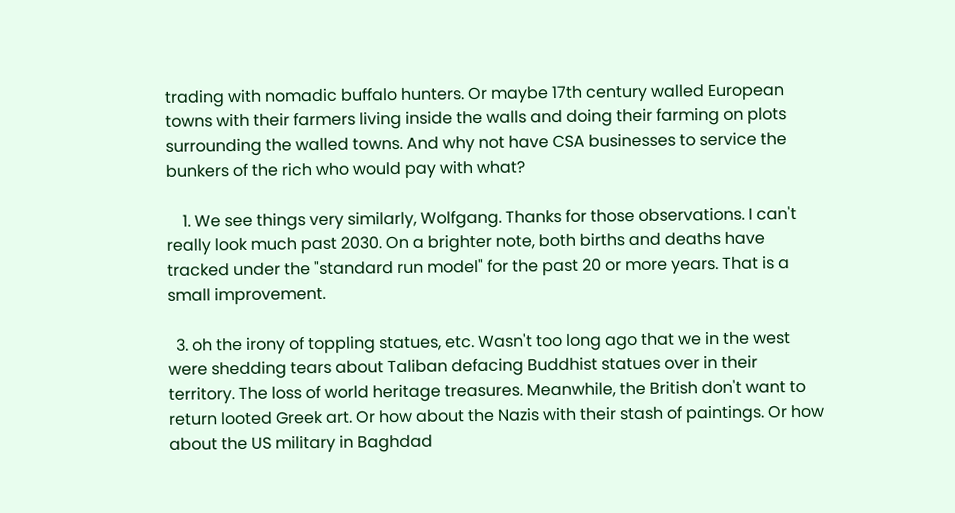trading with nomadic buffalo hunters. Or maybe 17th century walled European towns with their farmers living inside the walls and doing their farming on plots surrounding the walled towns. And why not have CSA businesses to service the bunkers of the rich who would pay with what?

    1. We see things very similarly, Wolfgang. Thanks for those observations. I can't really look much past 2030. On a brighter note, both births and deaths have tracked under the "standard run model" for the past 20 or more years. That is a small improvement.

  3. oh the irony of toppling statues, etc. Wasn't too long ago that we in the west were shedding tears about Taliban defacing Buddhist statues over in their territory. The loss of world heritage treasures. Meanwhile, the British don't want to return looted Greek art. Or how about the Nazis with their stash of paintings. Or how about the US military in Baghdad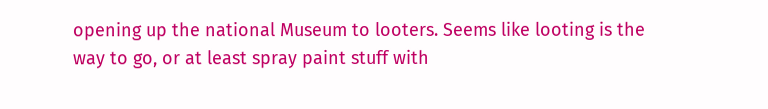opening up the national Museum to looters. Seems like looting is the way to go, or at least spray paint stuff with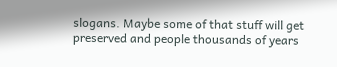slogans. Maybe some of that stuff will get preserved and people thousands of years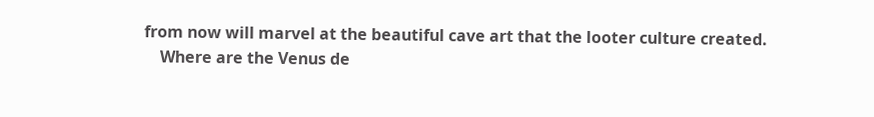from now will marvel at the beautiful cave art that the looter culture created.
    Where are the Venus de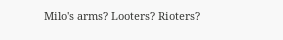Milo's arms? Looters? Rioters?